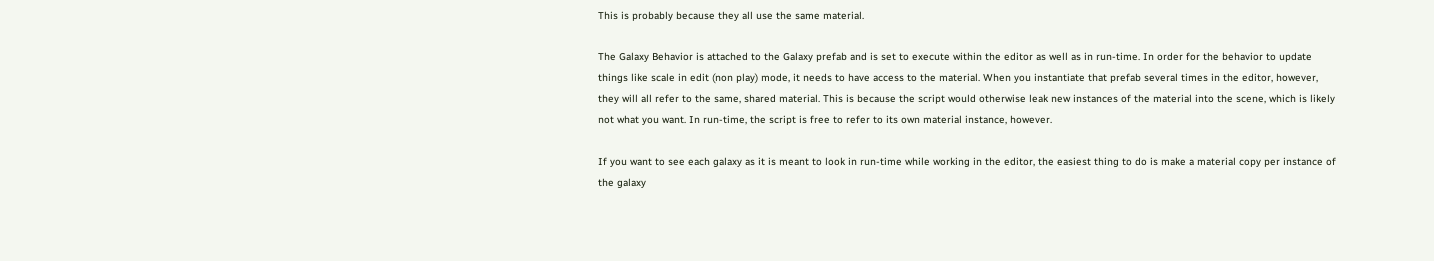This is probably because they all use the same material.

The Galaxy Behavior is attached to the Galaxy prefab and is set to execute within the editor as well as in run-time. In order for the behavior to update things like scale in edit (non play) mode, it needs to have access to the material. When you instantiate that prefab several times in the editor, however, they will all refer to the same, shared material. This is because the script would otherwise leak new instances of the material into the scene, which is likely not what you want. In run-time, the script is free to refer to its own material instance, however.

If you want to see each galaxy as it is meant to look in run-time while working in the editor, the easiest thing to do is make a material copy per instance of the galaxy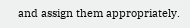and assign them appropriately.